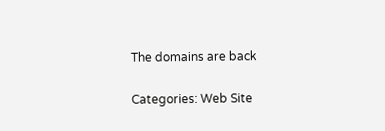The domains are back

Categories: Web Site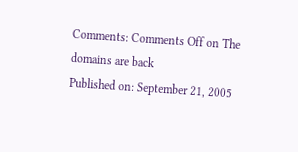Comments: Comments Off on The domains are back
Published on: September 21, 2005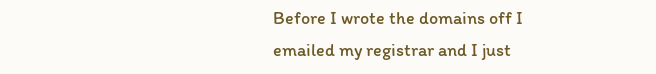Before I wrote the domains off I emailed my registrar and I just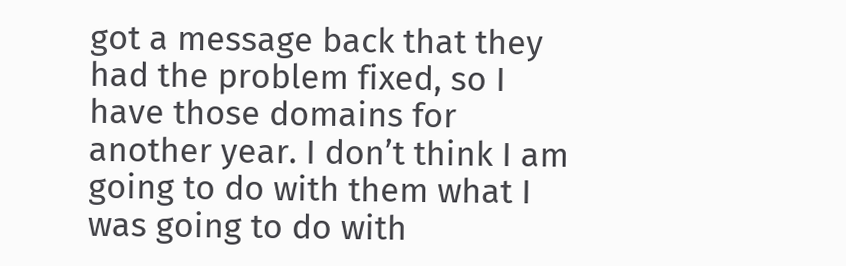got a message back that they had the problem fixed, so I have those domains for another year. I don’t think I am going to do with them what I was going to do with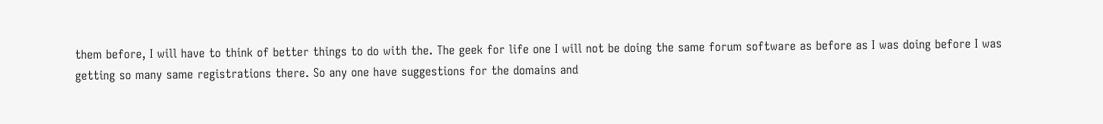them before, I will have to think of better things to do with the. The geek for life one I will not be doing the same forum software as before as I was doing before I was getting so many same registrations there. So any one have suggestions for the domains and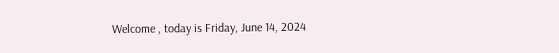Welcome , today is Friday, June 14, 2024